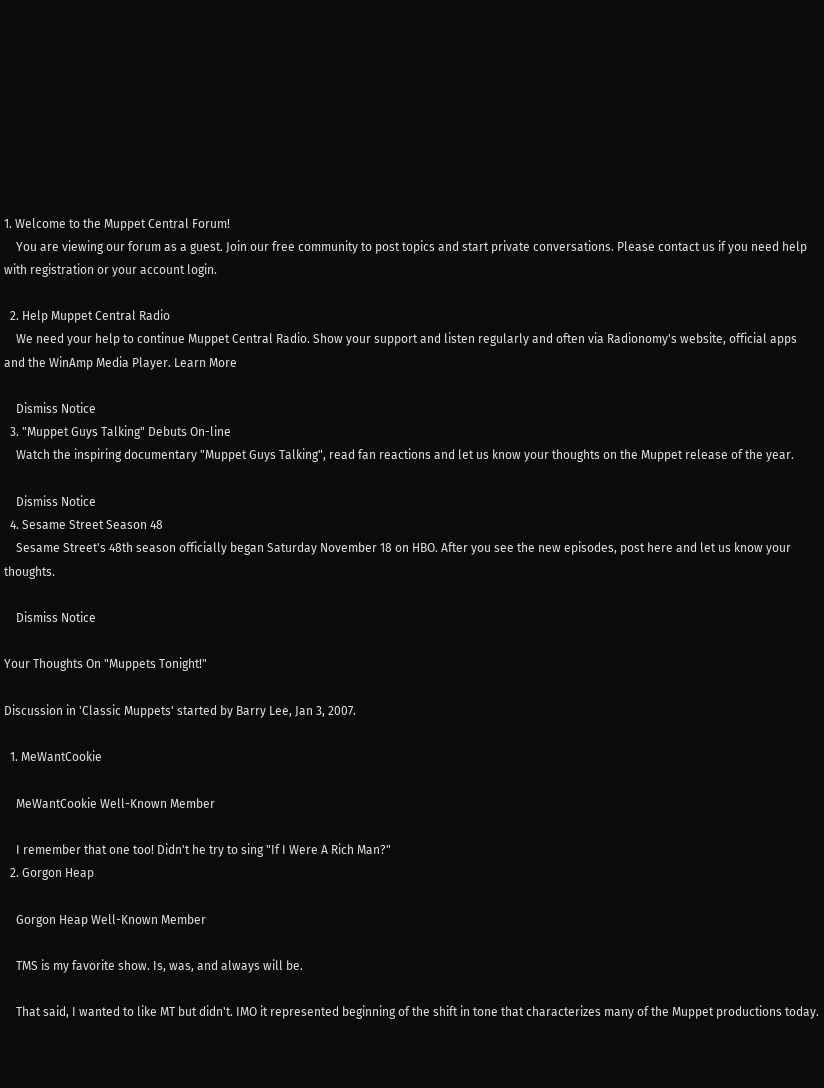1. Welcome to the Muppet Central Forum!
    You are viewing our forum as a guest. Join our free community to post topics and start private conversations. Please contact us if you need help with registration or your account login.

  2. Help Muppet Central Radio
    We need your help to continue Muppet Central Radio. Show your support and listen regularly and often via Radionomy's website, official apps and the WinAmp Media Player. Learn More

    Dismiss Notice
  3. "Muppet Guys Talking" Debuts On-line
    Watch the inspiring documentary "Muppet Guys Talking", read fan reactions and let us know your thoughts on the Muppet release of the year.

    Dismiss Notice
  4. Sesame Street Season 48
    Sesame Street's 48th season officially began Saturday November 18 on HBO. After you see the new episodes, post here and let us know your thoughts.

    Dismiss Notice

Your Thoughts On "Muppets Tonight!"

Discussion in 'Classic Muppets' started by Barry Lee, Jan 3, 2007.

  1. MeWantCookie

    MeWantCookie Well-Known Member

    I remember that one too! Didn't he try to sing "If I Were A Rich Man?"
  2. Gorgon Heap

    Gorgon Heap Well-Known Member

    TMS is my favorite show. Is, was, and always will be.

    That said, I wanted to like MT but didn't. IMO it represented beginning of the shift in tone that characterizes many of the Muppet productions today.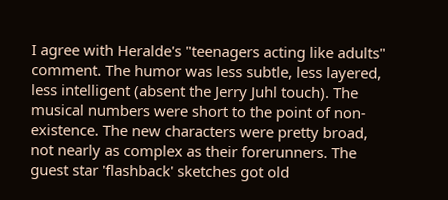I agree with Heralde's "teenagers acting like adults" comment. The humor was less subtle, less layered, less intelligent (absent the Jerry Juhl touch). The musical numbers were short to the point of non-existence. The new characters were pretty broad, not nearly as complex as their forerunners. The guest star 'flashback' sketches got old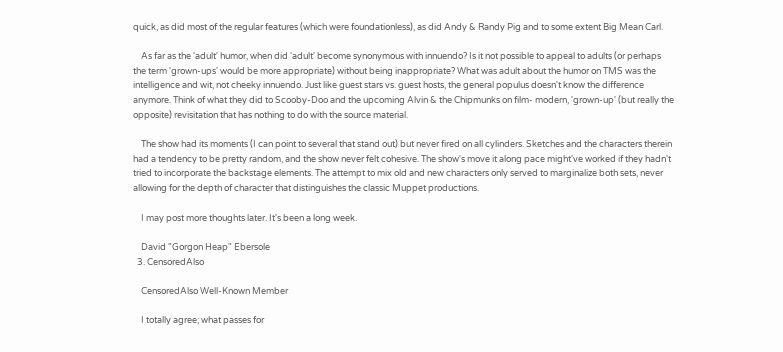quick, as did most of the regular features (which were foundationless), as did Andy & Randy Pig and to some extent Big Mean Carl.

    As far as the 'adult' humor, when did 'adult' become synonymous with innuendo? Is it not possible to appeal to adults (or perhaps the term 'grown-ups' would be more appropriate) without being inappropriate? What was adult about the humor on TMS was the intelligence and wit, not cheeky innuendo. Just like guest stars vs. guest hosts, the general populus doesn't know the difference anymore. Think of what they did to Scooby-Doo and the upcoming Alvin & the Chipmunks on film- modern, 'grown-up' (but really the opposite) revisitation that has nothing to do with the source material.

    The show had its moments (I can point to several that stand out) but never fired on all cylinders. Sketches and the characters therein had a tendency to be pretty random, and the show never felt cohesive. The show's move it along pace might've worked if they hadn't tried to incorporate the backstage elements. The attempt to mix old and new characters only served to marginalize both sets, never allowing for the depth of character that distinguishes the classic Muppet productions.

    I may post more thoughts later. It's been a long week.

    David "Gorgon Heap" Ebersole
  3. CensoredAlso

    CensoredAlso Well-Known Member

    I totally agree; what passes for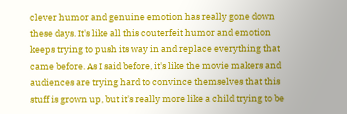clever humor and genuine emotion has really gone down these days. It's like all this couterfeit humor and emotion keeps trying to push its way in and replace everything that came before. As I said before, it's like the movie makers and audiences are trying hard to convince themselves that this stuff is grown up, but it's really more like a child trying to be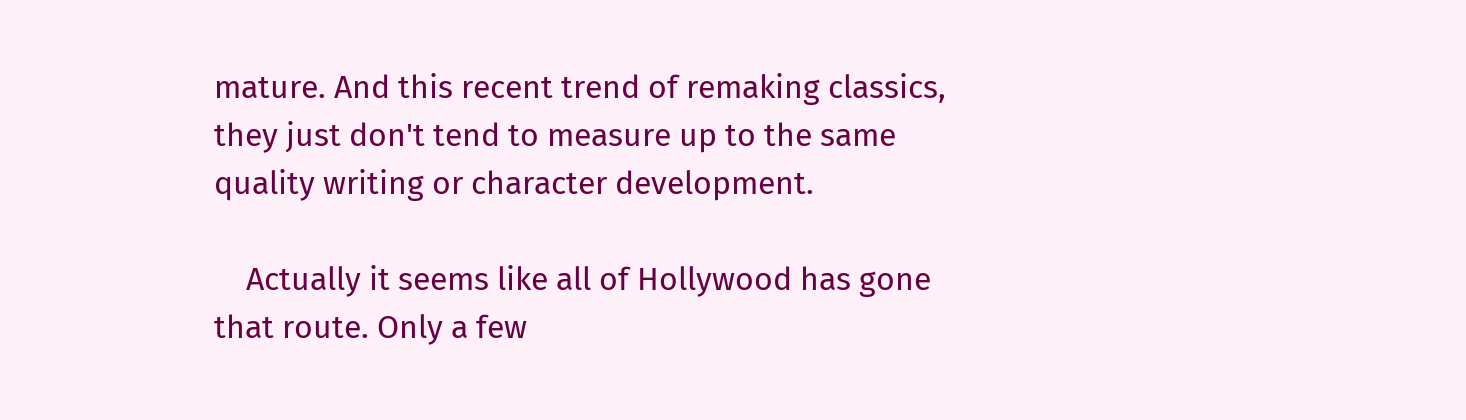mature. And this recent trend of remaking classics, they just don't tend to measure up to the same quality writing or character development.

    Actually it seems like all of Hollywood has gone that route. Only a few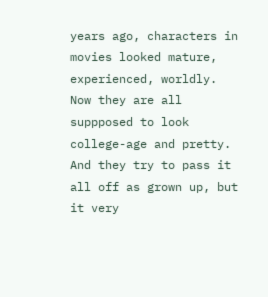years ago, characters in movies looked mature, experienced, worldly. Now they are all suppposed to look college-age and pretty. And they try to pass it all off as grown up, but it very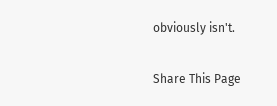obviously isn't.

Share This Page